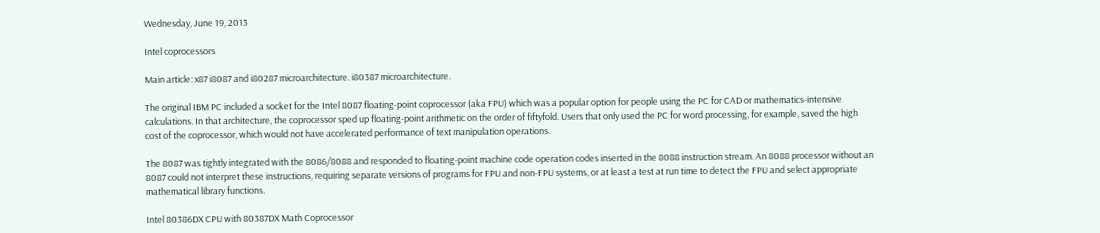Wednesday, June 19, 2013

Intel coprocessors

Main article: x87 i8087 and i80287 microarchitecture. i80387 microarchitecture.

The original IBM PC included a socket for the Intel 8087 floating-point coprocessor (aka FPU) which was a popular option for people using the PC for CAD or mathematics-intensive calculations. In that architecture, the coprocessor sped up floating-point arithmetic on the order of fiftyfold. Users that only used the PC for word processing, for example, saved the high cost of the coprocessor, which would not have accelerated performance of text manipulation operations.

The 8087 was tightly integrated with the 8086/8088 and responded to floating-point machine code operation codes inserted in the 8088 instruction stream. An 8088 processor without an 8087 could not interpret these instructions, requiring separate versions of programs for FPU and non-FPU systems, or at least a test at run time to detect the FPU and select appropriate mathematical library functions.

Intel 80386DX CPU with 80387DX Math Coprocessor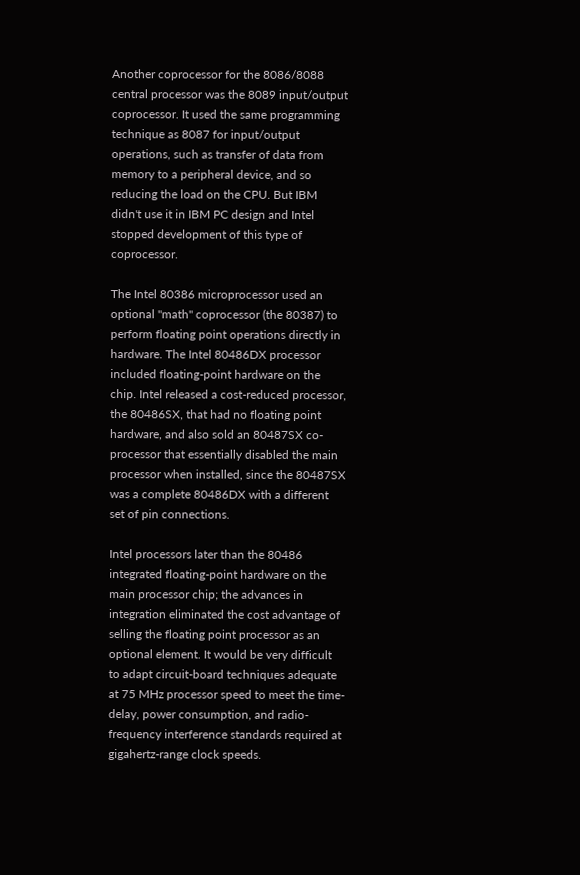Another coprocessor for the 8086/8088 central processor was the 8089 input/output coprocessor. It used the same programming technique as 8087 for input/output operations, such as transfer of data from memory to a peripheral device, and so reducing the load on the CPU. But IBM didn't use it in IBM PC design and Intel stopped development of this type of coprocessor.

The Intel 80386 microprocessor used an optional "math" coprocessor (the 80387) to perform floating point operations directly in hardware. The Intel 80486DX processor included floating-point hardware on the chip. Intel released a cost-reduced processor, the 80486SX, that had no floating point hardware, and also sold an 80487SX co-processor that essentially disabled the main processor when installed, since the 80487SX was a complete 80486DX with a different set of pin connections.

Intel processors later than the 80486 integrated floating-point hardware on the main processor chip; the advances in integration eliminated the cost advantage of selling the floating point processor as an optional element. It would be very difficult to adapt circuit-board techniques adequate at 75 MHz processor speed to meet the time-delay, power consumption, and radio-frequency interference standards required at gigahertz-range clock speeds.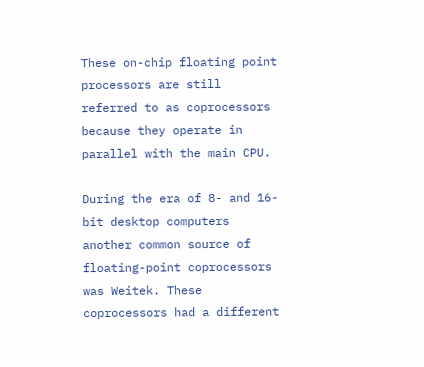These on-chip floating point processors are still referred to as coprocessors because they operate in parallel with the main CPU.

During the era of 8- and 16-bit desktop computers another common source of floating-point coprocessors was Weitek. These coprocessors had a different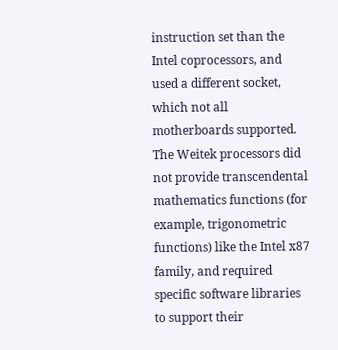instruction set than the Intel coprocessors, and used a different socket, which not all motherboards supported. The Weitek processors did not provide transcendental mathematics functions (for example, trigonometric functions) like the Intel x87 family, and required specific software libraries to support their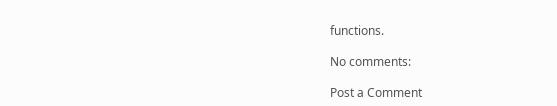functions.

No comments:

Post a Comment